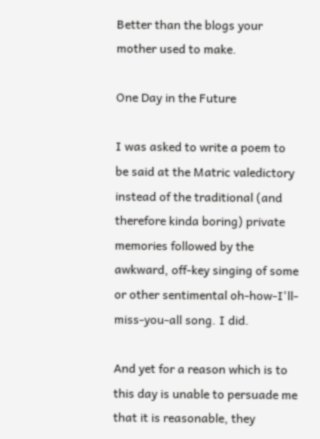Better than the blogs your mother used to make.

One Day in the Future

I was asked to write a poem to be said at the Matric valedictory instead of the traditional (and therefore kinda boring) private memories followed by the awkward, off-key singing of some or other sentimental oh-how-I'll-miss-you-all song. I did.

And yet for a reason which is to this day is unable to persuade me that it is reasonable, they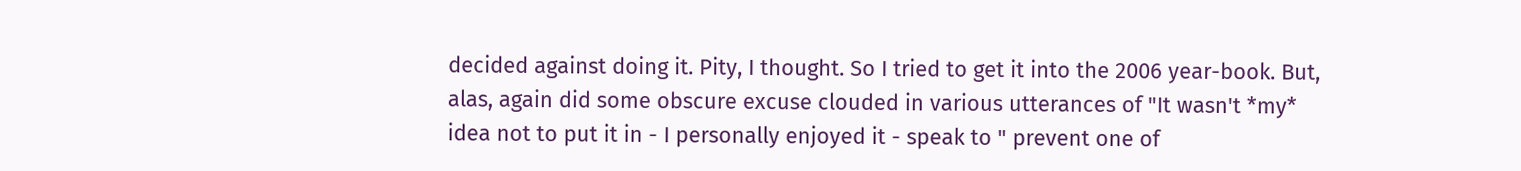decided against doing it. Pity, I thought. So I tried to get it into the 2006 year-book. But, alas, again did some obscure excuse clouded in various utterances of "It wasn't *my* idea not to put it in - I personally enjoyed it - speak to " prevent one of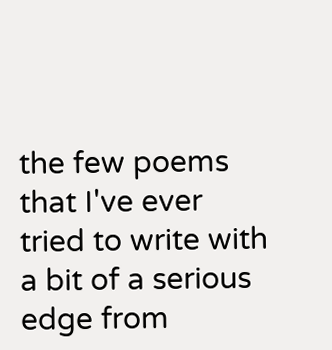the few poems that I've ever tried to write with a bit of a serious edge from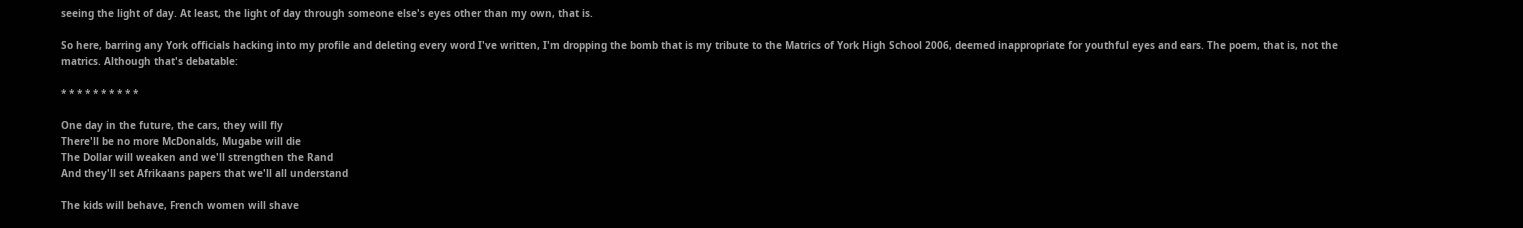seeing the light of day. At least, the light of day through someone else's eyes other than my own, that is.

So here, barring any York officials hacking into my profile and deleting every word I've written, I'm dropping the bomb that is my tribute to the Matrics of York High School 2006, deemed inappropriate for youthful eyes and ears. The poem, that is, not the matrics. Although that's debatable:

* * * * * * * * * *

One day in the future, the cars, they will fly
There'll be no more McDonalds, Mugabe will die
The Dollar will weaken and we'll strengthen the Rand
And they'll set Afrikaans papers that we'll all understand

The kids will behave, French women will shave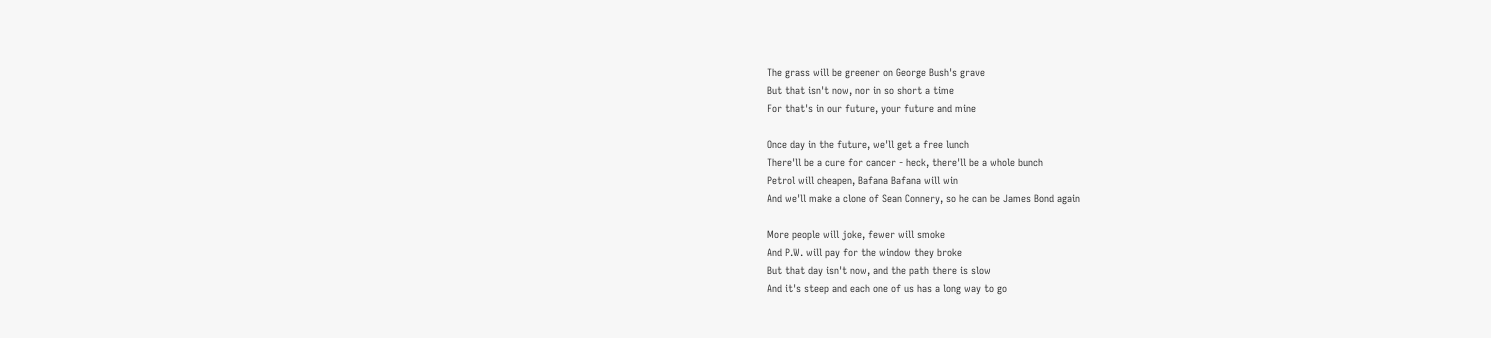The grass will be greener on George Bush's grave
But that isn't now, nor in so short a time
For that's in our future, your future and mine

Once day in the future, we'll get a free lunch
There'll be a cure for cancer - heck, there'll be a whole bunch
Petrol will cheapen, Bafana Bafana will win
And we'll make a clone of Sean Connery, so he can be James Bond again

More people will joke, fewer will smoke
And P.W. will pay for the window they broke
But that day isn't now, and the path there is slow
And it's steep and each one of us has a long way to go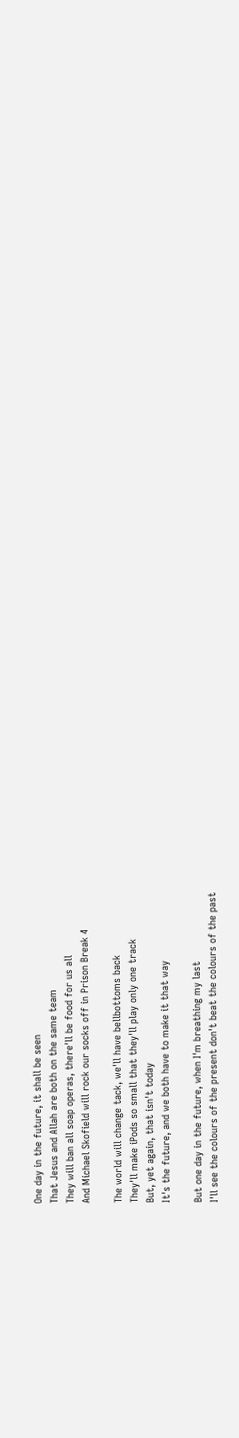One day in the future, it shall be seen
That Jesus and Allah are both on the same team
They will ban all soap operas, there'll be food for us all
And Michael Skofield will rock our socks off in Prison Break 4

The world will change tack, we'll have bellbottoms back
They'll make iPods so small that they'll play only one track
But, yet again, that isn't today
It's the future, and we both have to make it that way

But one day in the future, when I'm breathing my last
I'll see the colours of the present don't beat the colours of the past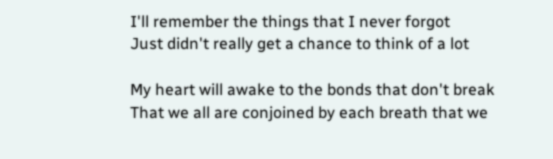I'll remember the things that I never forgot
Just didn't really get a chance to think of a lot

My heart will awake to the bonds that don't break
That we all are conjoined by each breath that we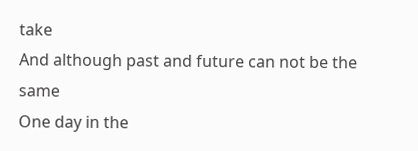take
And although past and future can not be the same
One day in the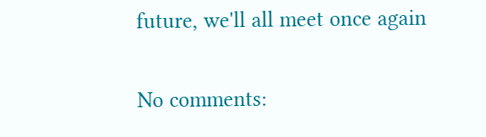future, we'll all meet once again

No comments: